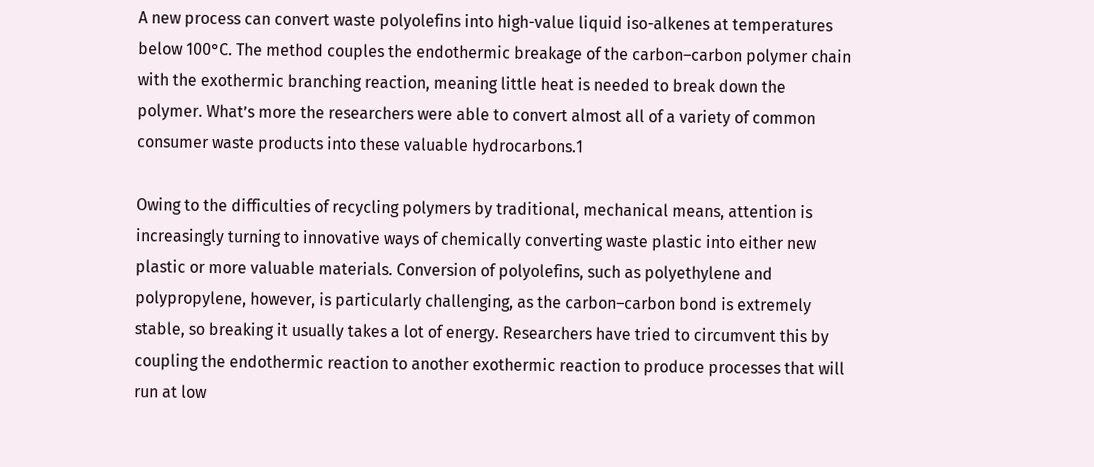A new process can convert waste polyolefins into high-value liquid iso-alkenes at temperatures below 100°C. The method couples the endothermic breakage of the carbon–carbon polymer chain with the exothermic branching reaction, meaning little heat is needed to break down the polymer. What’s more the researchers were able to convert almost all of a variety of common consumer waste products into these valuable hydrocarbons.1

Owing to the difficulties of recycling polymers by traditional, mechanical means, attention is increasingly turning to innovative ways of chemically converting waste plastic into either new plastic or more valuable materials. Conversion of polyolefins, such as polyethylene and polypropylene, however, is particularly challenging, as the carbon–carbon bond is extremely stable, so breaking it usually takes a lot of energy. Researchers have tried to circumvent this by coupling the endothermic reaction to another exothermic reaction to produce processes that will run at low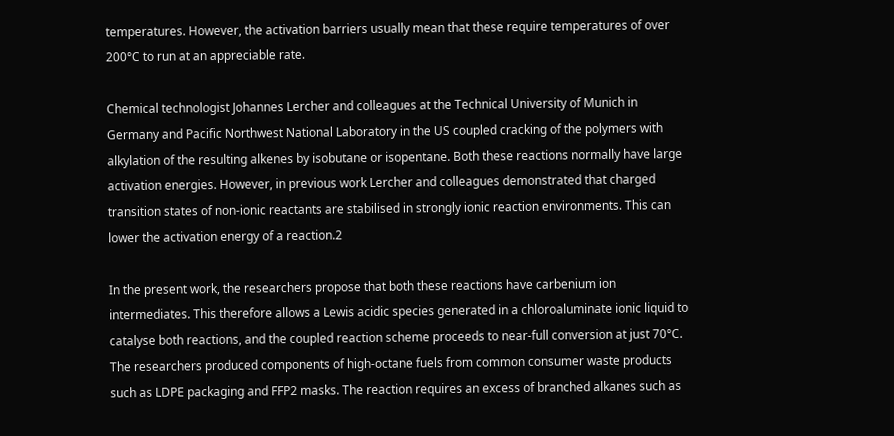temperatures. However, the activation barriers usually mean that these require temperatures of over 200°C to run at an appreciable rate.

Chemical technologist Johannes Lercher and colleagues at the Technical University of Munich in Germany and Pacific Northwest National Laboratory in the US coupled cracking of the polymers with alkylation of the resulting alkenes by isobutane or isopentane. Both these reactions normally have large activation energies. However, in previous work Lercher and colleagues demonstrated that charged transition states of non-ionic reactants are stabilised in strongly ionic reaction environments. This can lower the activation energy of a reaction.2

In the present work, the researchers propose that both these reactions have carbenium ion intermediates. This therefore allows a Lewis acidic species generated in a chloroaluminate ionic liquid to catalyse both reactions, and the coupled reaction scheme proceeds to near-full conversion at just 70°C. The researchers produced components of high-octane fuels from common consumer waste products such as LDPE packaging and FFP2 masks. The reaction requires an excess of branched alkanes such as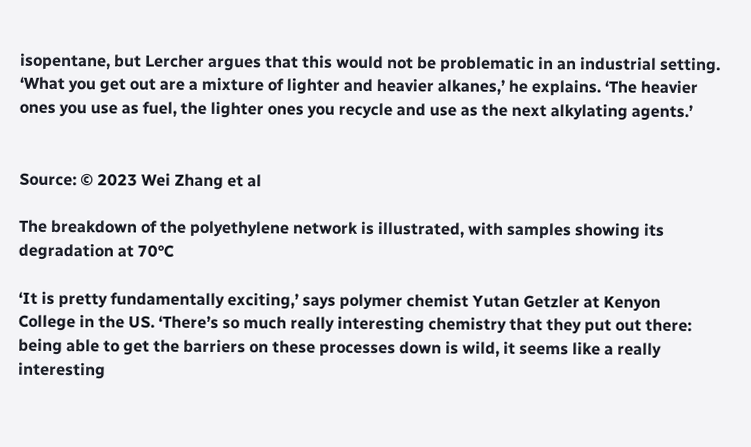isopentane, but Lercher argues that this would not be problematic in an industrial setting. ‘What you get out are a mixture of lighter and heavier alkanes,’ he explains. ‘The heavier ones you use as fuel, the lighter ones you recycle and use as the next alkylating agents.’


Source: © 2023 Wei Zhang et al

The breakdown of the polyethylene network is illustrated, with samples showing its degradation at 70°C

‘It is pretty fundamentally exciting,’ says polymer chemist Yutan Getzler at Kenyon College in the US. ‘There’s so much really interesting chemistry that they put out there: being able to get the barriers on these processes down is wild, it seems like a really interesting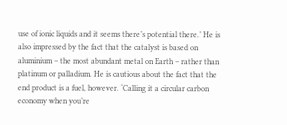use of ionic liquids and it seems there’s potential there.’ He is also impressed by the fact that the catalyst is based on aluminium – the most abundant metal on Earth – rather than platinum or palladium. He is cautious about the fact that the end product is a fuel, however. ‘Calling it a circular carbon economy when you’re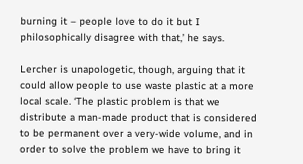burning it – people love to do it but I philosophically disagree with that,’ he says.

Lercher is unapologetic, though, arguing that it could allow people to use waste plastic at a more local scale. ‘The plastic problem is that we distribute a man-made product that is considered to be permanent over a very-wide volume, and in order to solve the problem we have to bring it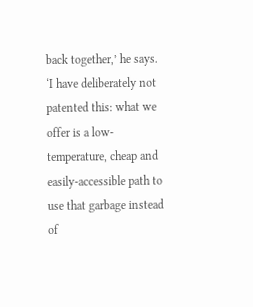back together,’ he says. ‘I have deliberately not patented this: what we offer is a low-temperature, cheap and easily-accessible path to use that garbage instead of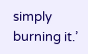simply burning it.’